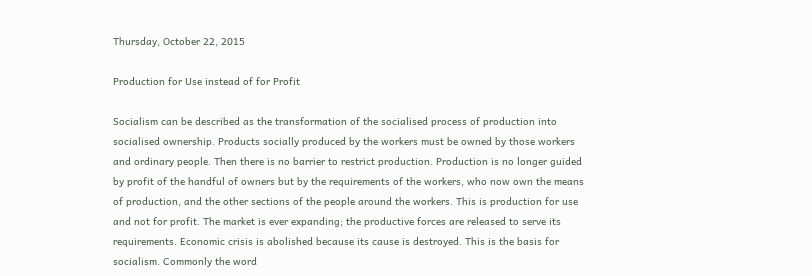Thursday, October 22, 2015

Production for Use instead of for Profit

Socialism can be described as the transformation of the socialised process of production into socialised ownership. Products socially produced by the workers must be owned by those workers and ordinary people. Then there is no barrier to restrict production. Production is no longer guided by profit of the handful of owners but by the requirements of the workers, who now own the means of production, and the other sections of the people around the workers. This is production for use and not for profit. The market is ever expanding; the productive forces are released to serve its requirements. Economic crisis is abolished because its cause is destroyed. This is the basis for socialism. Commonly the word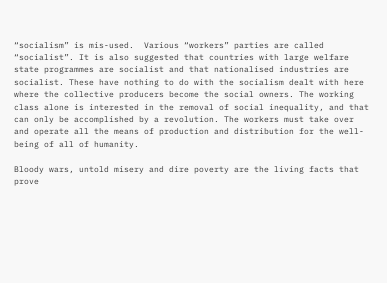“socialism” is mis-used.  Various “workers” parties are called “socialist”. It is also suggested that countries with large welfare state programmes are socialist and that nationalised industries are socialist. These have nothing to do with the socialism dealt with here where the collective producers become the social owners. The working class alone is interested in the removal of social inequality, and that can only be accomplished by a revolution. The workers must take over and operate all the means of production and distribution for the well-being of all of humanity.

Bloody wars, untold misery and dire poverty are the living facts that prove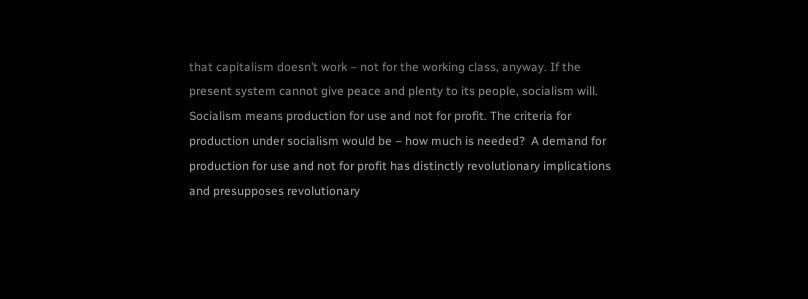that capitalism doesn’t work – not for the working class, anyway. If the present system cannot give peace and plenty to its people, socialism will. Socialism means production for use and not for profit. The criteria for production under socialism would be – how much is needed?  A demand for production for use and not for profit has distinctly revolutionary implications and presupposes revolutionary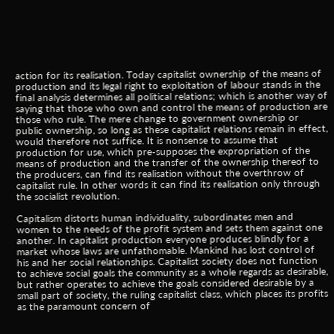action for its realisation. Today capitalist ownership of the means of production and its legal right to exploitation of labour stands in the final analysis determines all political relations; which is another way of saying that those who own and control the means of production are those who rule. The mere change to government ownership or public ownership, so long as these capitalist relations remain in effect, would therefore not suffice. It is nonsense to assume that production for use, which pre-supposes the expropriation of the means of production and the transfer of the ownership thereof to the producers, can find its realisation without the overthrow of capitalist rule. In other words it can find its realisation only through the socialist revolution.

Capitalism distorts human individuality, subordinates men and women to the needs of the profit system and sets them against one another. In capitalist production everyone produces blindly for a market whose laws are unfathomable. Mankind has lost control of his and her social relationships. Capitalist society does not function to achieve social goals the community as a whole regards as desirable, but rather operates to achieve the goals considered desirable by a small part of society, the ruling capitalist class, which places its profits as the paramount concern of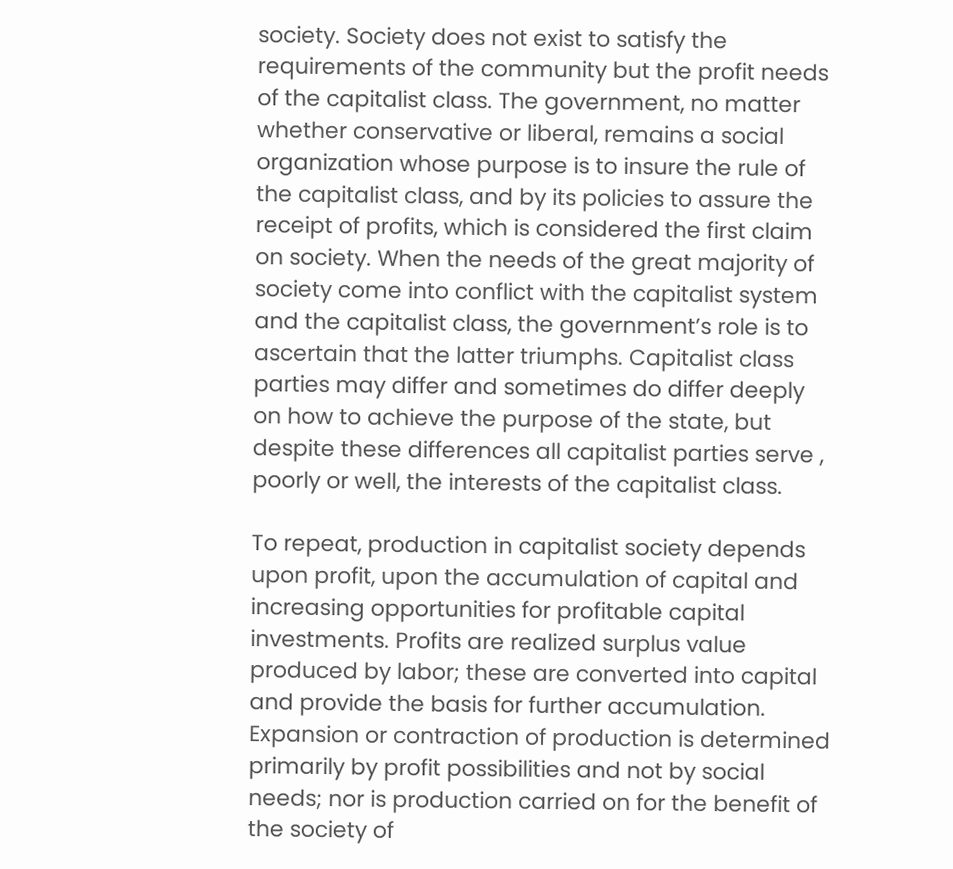society. Society does not exist to satisfy the requirements of the community but the profit needs of the capitalist class. The government, no matter whether conservative or liberal, remains a social organization whose purpose is to insure the rule of the capitalist class, and by its policies to assure the receipt of profits, which is considered the first claim on society. When the needs of the great majority of society come into conflict with the capitalist system and the capitalist class, the government’s role is to ascertain that the latter triumphs. Capitalist class parties may differ and sometimes do differ deeply on how to achieve the purpose of the state, but despite these differences all capitalist parties serve , poorly or well, the interests of the capitalist class.

To repeat, production in capitalist society depends upon profit, upon the accumulation of capital and increasing opportunities for profitable capital investments. Profits are realized surplus value produced by labor; these are converted into capital and provide the basis for further accumulation. Expansion or contraction of production is determined primarily by profit possibilities and not by social needs; nor is production carried on for the benefit of the society of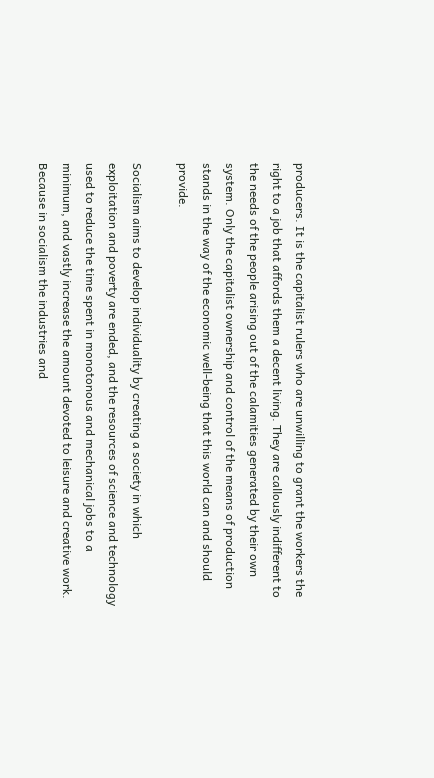producers. It is the capitalist rulers who are unwilling to grant the workers the right to a job that affords them a decent living. They are callously indifferent to the needs of the people arising out of the calamities generated by their own system. Only the capitalist ownership and control of the means of production stands in the way of the economic well-being that this world can and should provide.

Socialism aims to develop individuality by creating a society in which exploitation and poverty are ended, and the resources of science and technology used to reduce the time spent in monotonous and mechanical jobs to a minimum, and vastly increase the amount devoted to leisure and creative work. Because in socialism the industries and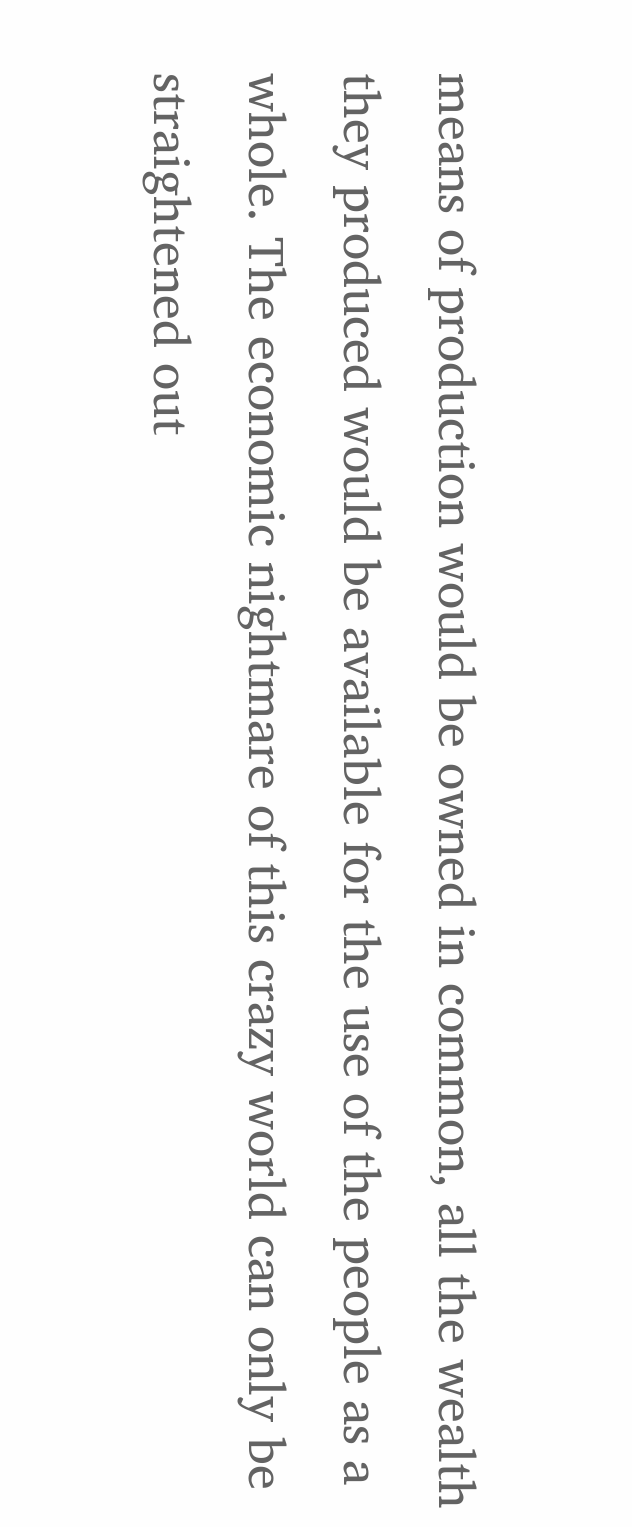means of production would be owned in common, all the wealth they produced would be available for the use of the people as a whole. The economic nightmare of this crazy world can only be straightened out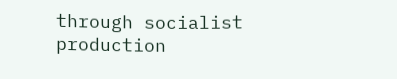through socialist production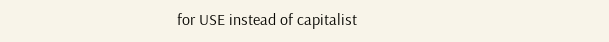for USE instead of capitalist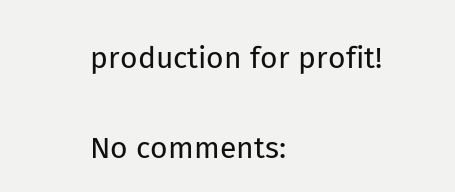production for profit!

No comments: